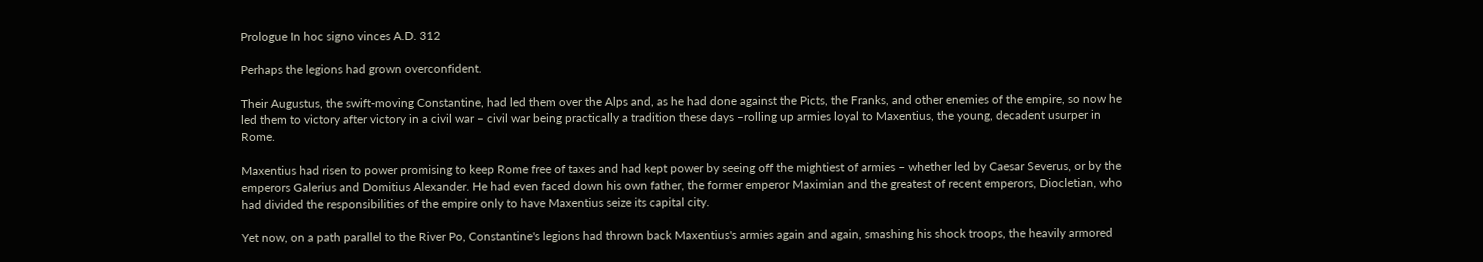Prologue In hoc signo vinces A.D. 312

Perhaps the legions had grown overconfident.

Their Augustus, the swift-moving Constantine, had led them over the Alps and, as he had done against the Picts, the Franks, and other enemies of the empire, so now he led them to victory after victory in a civil war – civil war being practically a tradition these days –rolling up armies loyal to Maxentius, the young, decadent usurper in Rome.

Maxentius had risen to power promising to keep Rome free of taxes and had kept power by seeing off the mightiest of armies – whether led by Caesar Severus, or by the emperors Galerius and Domitius Alexander. He had even faced down his own father, the former emperor Maximian and the greatest of recent emperors, Diocletian, who had divided the responsibilities of the empire only to have Maxentius seize its capital city.

Yet now, on a path parallel to the River Po, Constantine's legions had thrown back Maxentius's armies again and again, smashing his shock troops, the heavily armored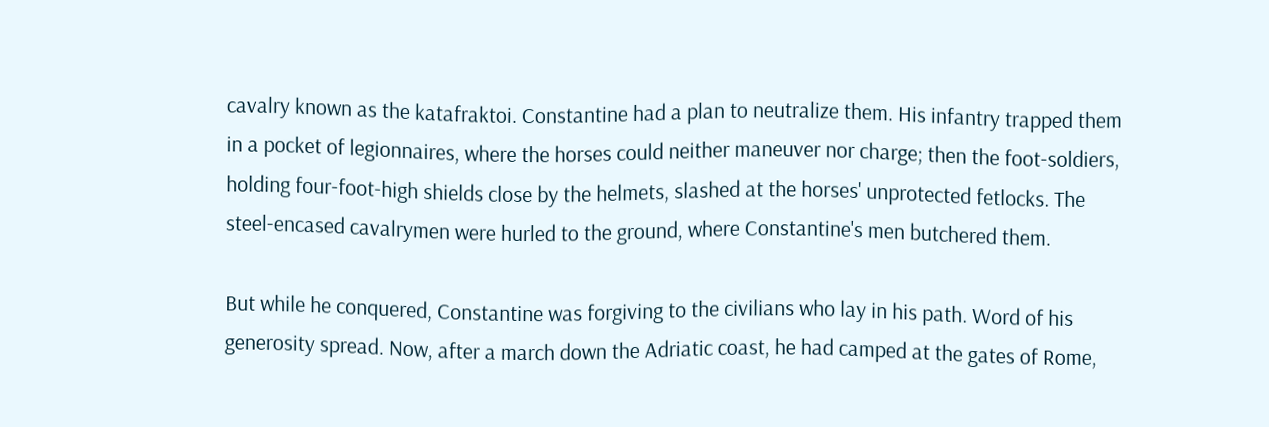cavalry known as the katafraktoi. Constantine had a plan to neutralize them. His infantry trapped them in a pocket of legionnaires, where the horses could neither maneuver nor charge; then the foot-soldiers, holding four-foot-high shields close by the helmets, slashed at the horses' unprotected fetlocks. The steel-encased cavalrymen were hurled to the ground, where Constantine's men butchered them.

But while he conquered, Constantine was forgiving to the civilians who lay in his path. Word of his generosity spread. Now, after a march down the Adriatic coast, he had camped at the gates of Rome,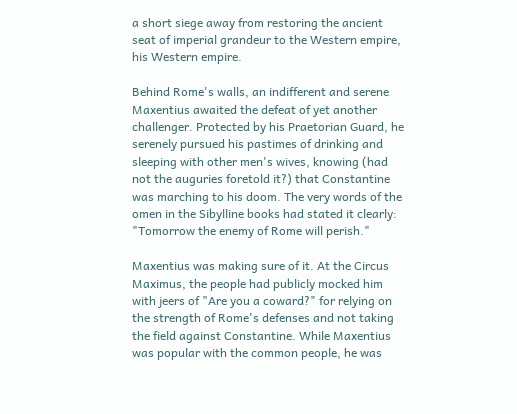a short siege away from restoring the ancient seat of imperial grandeur to the Western empire, his Western empire.

Behind Rome's walls, an indifferent and serene Maxentius awaited the defeat of yet another challenger. Protected by his Praetorian Guard, he serenely pursued his pastimes of drinking and sleeping with other men's wives, knowing (had not the auguries foretold it?) that Constantine was marching to his doom. The very words of the omen in the Sibylline books had stated it clearly: "Tomorrow the enemy of Rome will perish."

Maxentius was making sure of it. At the Circus Maximus, the people had publicly mocked him with jeers of "Are you a coward?" for relying on the strength of Rome's defenses and not taking the field against Constantine. While Maxentius was popular with the common people, he was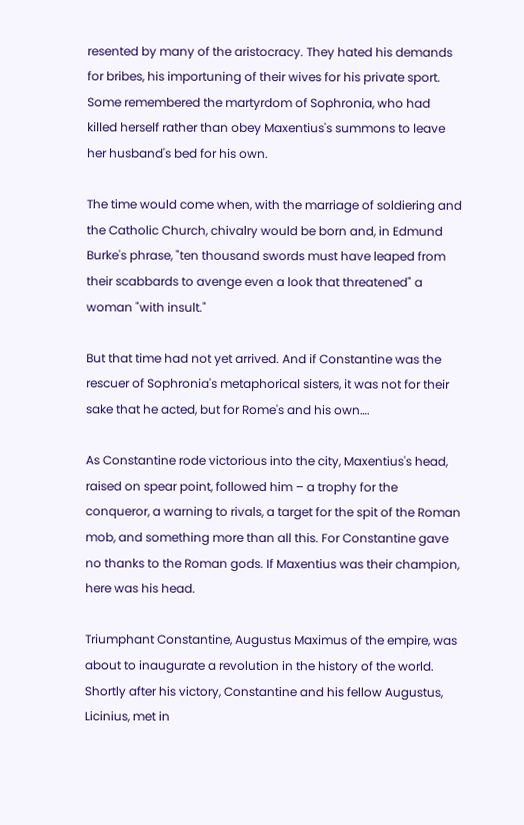resented by many of the aristocracy. They hated his demands for bribes, his importuning of their wives for his private sport. Some remembered the martyrdom of Sophronia, who had killed herself rather than obey Maxentius's summons to leave her husband's bed for his own.

The time would come when, with the marriage of soldiering and the Catholic Church, chivalry would be born and, in Edmund Burke's phrase, "ten thousand swords must have leaped from their scabbards to avenge even a look that threatened" a woman "with insult."

But that time had not yet arrived. And if Constantine was the rescuer of Sophronia's metaphorical sisters, it was not for their sake that he acted, but for Rome's and his own….

As Constantine rode victorious into the city, Maxentius's head, raised on spear point, followed him – a trophy for the conqueror, a warning to rivals, a target for the spit of the Roman mob, and something more than all this. For Constantine gave no thanks to the Roman gods. If Maxentius was their champion, here was his head.

Triumphant Constantine, Augustus Maximus of the empire, was about to inaugurate a revolution in the history of the world. Shortly after his victory, Constantine and his fellow Augustus, Licinius, met in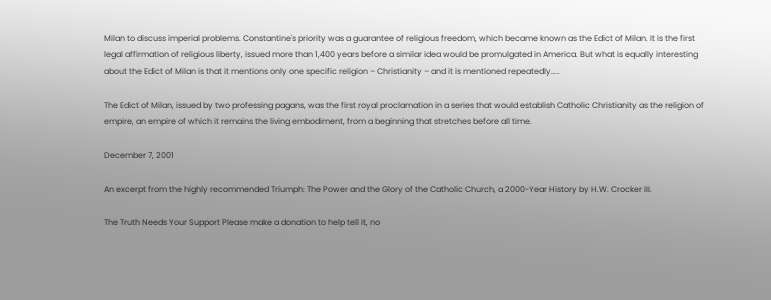Milan to discuss imperial problems. Constantine's priority was a guarantee of religious freedom, which became known as the Edict of Milan. It is the first legal affirmation of religious liberty, issued more than 1,400 years before a similar idea would be promulgated in America. But what is equally interesting about the Edict of Milan is that it mentions only one specific religion – Christianity – and it is mentioned repeatedly…..

The Edict of Milan, issued by two professing pagans, was the first royal proclamation in a series that would establish Catholic Christianity as the religion of empire, an empire of which it remains the living embodiment, from a beginning that stretches before all time.

December 7, 2001

An excerpt from the highly recommended Triumph: The Power and the Glory of the Catholic Church, a 2000-Year History by H.W. Crocker III.

The Truth Needs Your Support Please make a donation to help tell it, no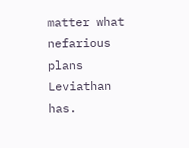matter what nefarious plans Leviathan has.